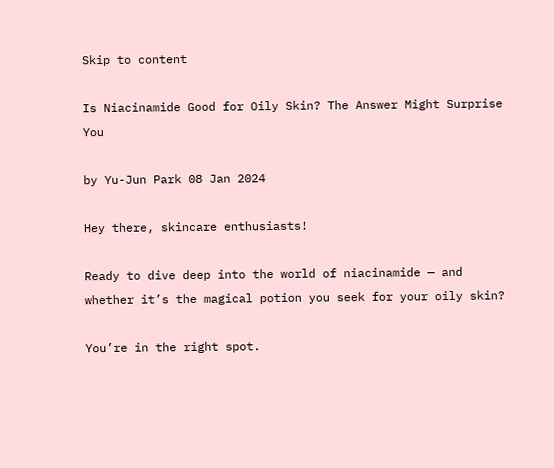Skip to content

Is Niacinamide Good for Oily Skin? The Answer Might Surprise You

by Yu-Jun Park 08 Jan 2024

Hey there, skincare enthusiasts!

Ready to dive deep into the world of niacinamide — and whether it’s the magical potion you seek for your oily skin?

You’re in the right spot.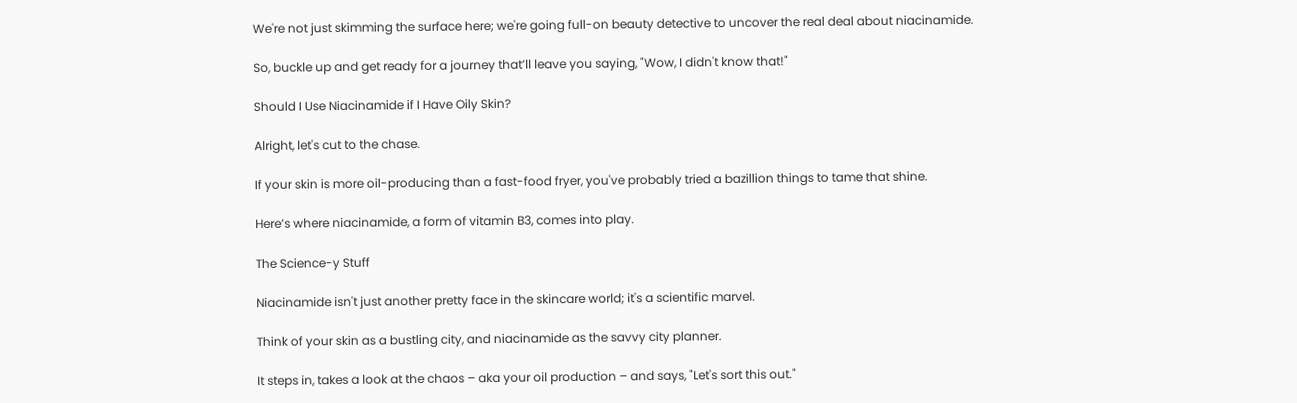We're not just skimming the surface here; we're going full-on beauty detective to uncover the real deal about niacinamide.

So, buckle up and get ready for a journey that’ll leave you saying, "Wow, I didn't know that!"

Should I Use Niacinamide if I Have Oily Skin?

Alright, let's cut to the chase.

If your skin is more oil-producing than a fast-food fryer, you've probably tried a bazillion things to tame that shine.

Here’s where niacinamide, a form of vitamin B3, comes into play.

The Science-y Stuff

Niacinamide isn't just another pretty face in the skincare world; it's a scientific marvel.

Think of your skin as a bustling city, and niacinamide as the savvy city planner.

It steps in, takes a look at the chaos – aka your oil production – and says, "Let's sort this out."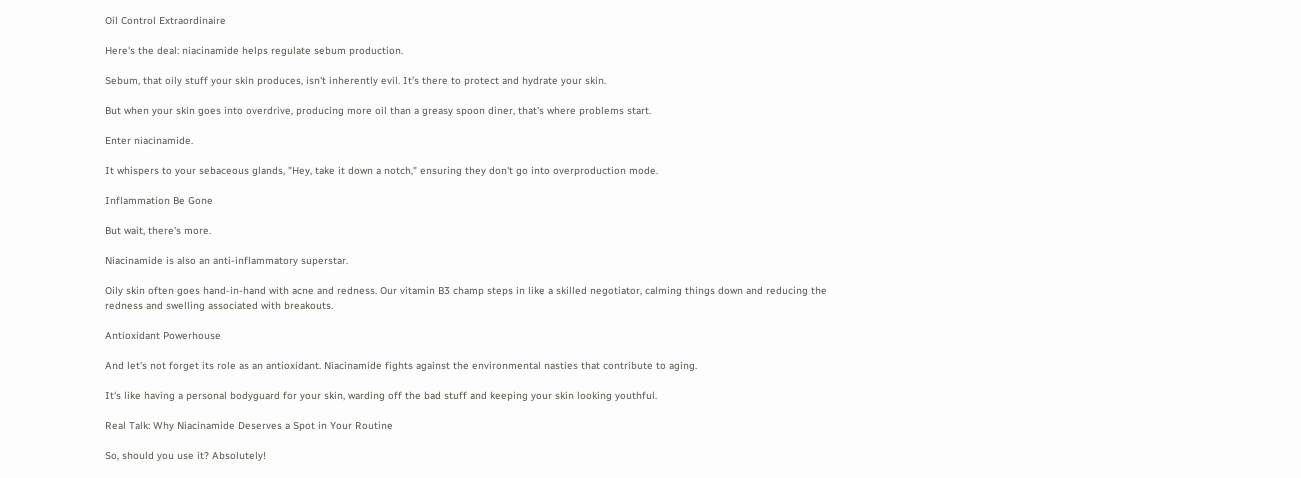Oil Control Extraordinaire

Here's the deal: niacinamide helps regulate sebum production.

Sebum, that oily stuff your skin produces, isn't inherently evil. It’s there to protect and hydrate your skin.

But when your skin goes into overdrive, producing more oil than a greasy spoon diner, that's where problems start.

Enter niacinamide.

It whispers to your sebaceous glands, "Hey, take it down a notch," ensuring they don't go into overproduction mode.

Inflammation Be Gone

But wait, there's more.

Niacinamide is also an anti-inflammatory superstar.

Oily skin often goes hand-in-hand with acne and redness. Our vitamin B3 champ steps in like a skilled negotiator, calming things down and reducing the redness and swelling associated with breakouts.

Antioxidant Powerhouse

And let's not forget its role as an antioxidant. Niacinamide fights against the environmental nasties that contribute to aging.

It's like having a personal bodyguard for your skin, warding off the bad stuff and keeping your skin looking youthful.

Real Talk: Why Niacinamide Deserves a Spot in Your Routine

So, should you use it? Absolutely!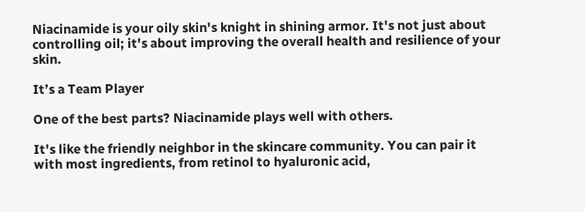Niacinamide is your oily skin's knight in shining armor. It's not just about controlling oil; it's about improving the overall health and resilience of your skin.

It’s a Team Player

One of the best parts? Niacinamide plays well with others.

It's like the friendly neighbor in the skincare community. You can pair it with most ingredients, from retinol to hyaluronic acid,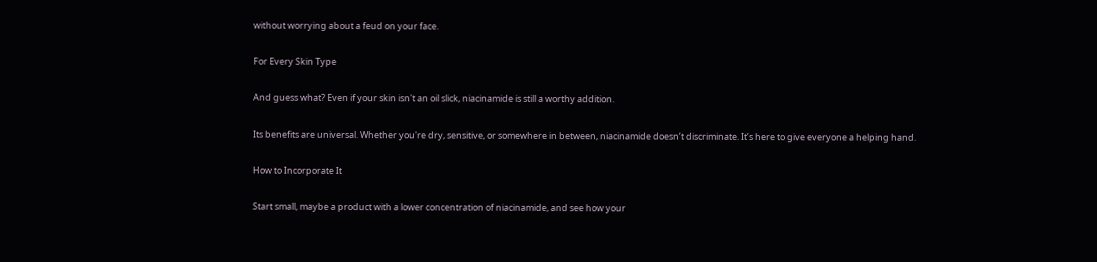without worrying about a feud on your face.

For Every Skin Type

And guess what? Even if your skin isn't an oil slick, niacinamide is still a worthy addition.

Its benefits are universal. Whether you're dry, sensitive, or somewhere in between, niacinamide doesn’t discriminate. It’s here to give everyone a helping hand.

How to Incorporate It

Start small, maybe a product with a lower concentration of niacinamide, and see how your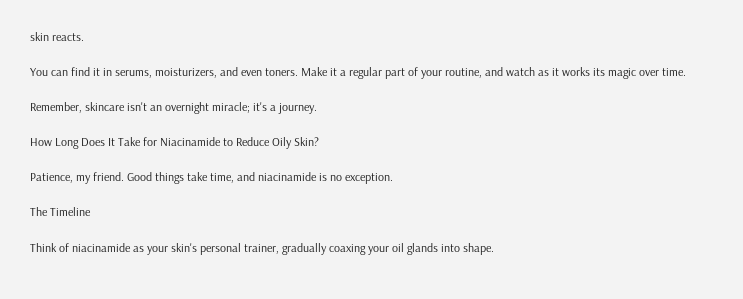skin reacts.

You can find it in serums, moisturizers, and even toners. Make it a regular part of your routine, and watch as it works its magic over time.

Remember, skincare isn't an overnight miracle; it's a journey.

How Long Does It Take for Niacinamide to Reduce Oily Skin?

Patience, my friend. Good things take time, and niacinamide is no exception.

The Timeline

Think of niacinamide as your skin's personal trainer, gradually coaxing your oil glands into shape.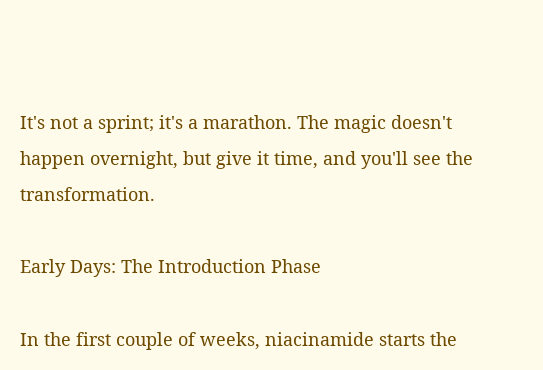It's not a sprint; it's a marathon. The magic doesn't happen overnight, but give it time, and you'll see the transformation.

Early Days: The Introduction Phase

In the first couple of weeks, niacinamide starts the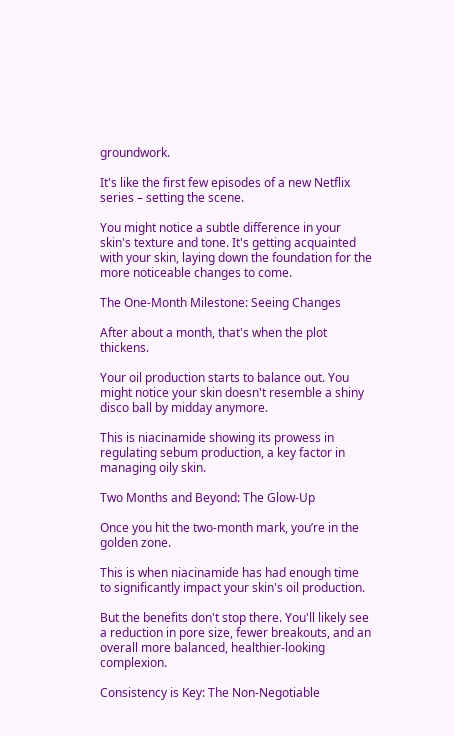groundwork.

It's like the first few episodes of a new Netflix series – setting the scene.

You might notice a subtle difference in your skin's texture and tone. It's getting acquainted with your skin, laying down the foundation for the more noticeable changes to come.

The One-Month Milestone: Seeing Changes

After about a month, that's when the plot thickens.

Your oil production starts to balance out. You might notice your skin doesn't resemble a shiny disco ball by midday anymore.

This is niacinamide showing its prowess in regulating sebum production, a key factor in managing oily skin.

Two Months and Beyond: The Glow-Up

Once you hit the two-month mark, you’re in the golden zone.

This is when niacinamide has had enough time to significantly impact your skin's oil production.

But the benefits don't stop there. You'll likely see a reduction in pore size, fewer breakouts, and an overall more balanced, healthier-looking complexion.

Consistency is Key: The Non-Negotiable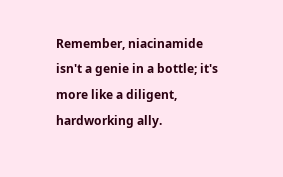Remember, niacinamide isn't a genie in a bottle; it's more like a diligent, hardworking ally.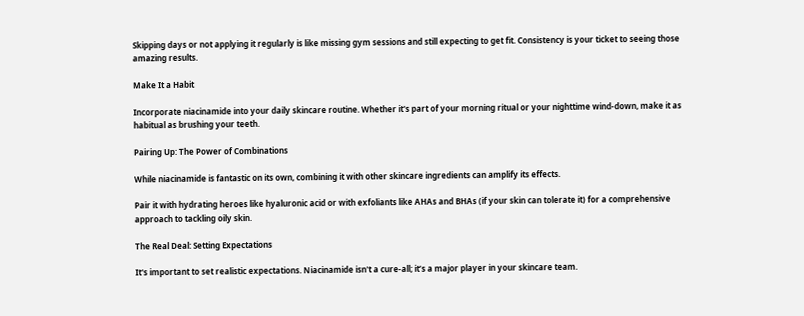Skipping days or not applying it regularly is like missing gym sessions and still expecting to get fit. Consistency is your ticket to seeing those amazing results.

Make It a Habit

Incorporate niacinamide into your daily skincare routine. Whether it's part of your morning ritual or your nighttime wind-down, make it as habitual as brushing your teeth.

Pairing Up: The Power of Combinations

While niacinamide is fantastic on its own, combining it with other skincare ingredients can amplify its effects.

Pair it with hydrating heroes like hyaluronic acid or with exfoliants like AHAs and BHAs (if your skin can tolerate it) for a comprehensive approach to tackling oily skin.

The Real Deal: Setting Expectations

It's important to set realistic expectations. Niacinamide isn't a cure-all; it’s a major player in your skincare team.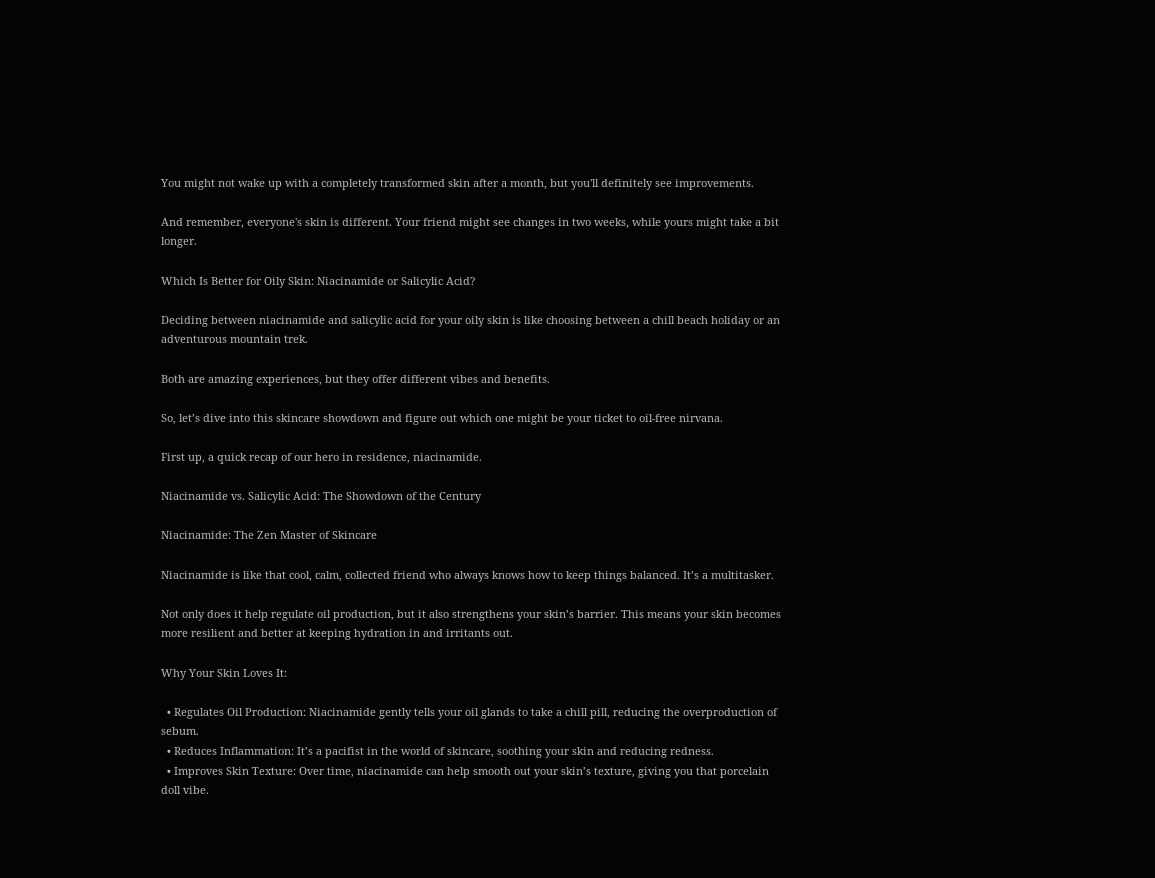You might not wake up with a completely transformed skin after a month, but you'll definitely see improvements.

And remember, everyone's skin is different. Your friend might see changes in two weeks, while yours might take a bit longer.

Which Is Better for Oily Skin: Niacinamide or Salicylic Acid?

Deciding between niacinamide and salicylic acid for your oily skin is like choosing between a chill beach holiday or an adventurous mountain trek.

Both are amazing experiences, but they offer different vibes and benefits.

So, let’s dive into this skincare showdown and figure out which one might be your ticket to oil-free nirvana.

First up, a quick recap of our hero in residence, niacinamide.

Niacinamide vs. Salicylic Acid: The Showdown of the Century

Niacinamide: The Zen Master of Skincare

Niacinamide is like that cool, calm, collected friend who always knows how to keep things balanced. It’s a multitasker.

Not only does it help regulate oil production, but it also strengthens your skin’s barrier. This means your skin becomes more resilient and better at keeping hydration in and irritants out.

Why Your Skin Loves It:

  • Regulates Oil Production: Niacinamide gently tells your oil glands to take a chill pill, reducing the overproduction of sebum.
  • Reduces Inflammation: It’s a pacifist in the world of skincare, soothing your skin and reducing redness.
  • Improves Skin Texture: Over time, niacinamide can help smooth out your skin’s texture, giving you that porcelain doll vibe.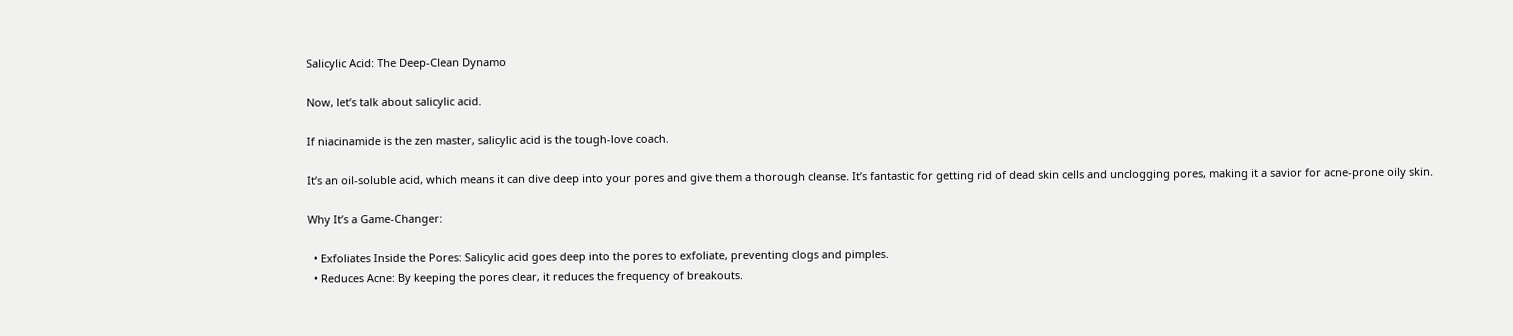Salicylic Acid: The Deep-Clean Dynamo

Now, let’s talk about salicylic acid.

If niacinamide is the zen master, salicylic acid is the tough-love coach.

It’s an oil-soluble acid, which means it can dive deep into your pores and give them a thorough cleanse. It’s fantastic for getting rid of dead skin cells and unclogging pores, making it a savior for acne-prone oily skin.

Why It’s a Game-Changer:

  • Exfoliates Inside the Pores: Salicylic acid goes deep into the pores to exfoliate, preventing clogs and pimples.
  • Reduces Acne: By keeping the pores clear, it reduces the frequency of breakouts.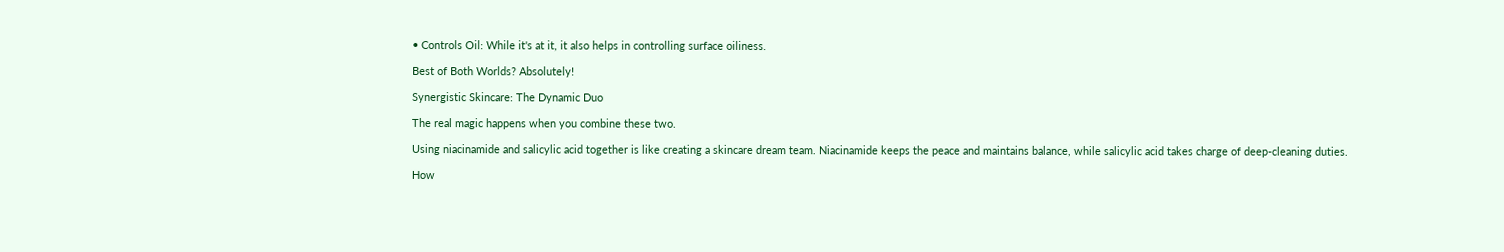• Controls Oil: While it's at it, it also helps in controlling surface oiliness.

Best of Both Worlds? Absolutely!

Synergistic Skincare: The Dynamic Duo

The real magic happens when you combine these two.

Using niacinamide and salicylic acid together is like creating a skincare dream team. Niacinamide keeps the peace and maintains balance, while salicylic acid takes charge of deep-cleaning duties.

How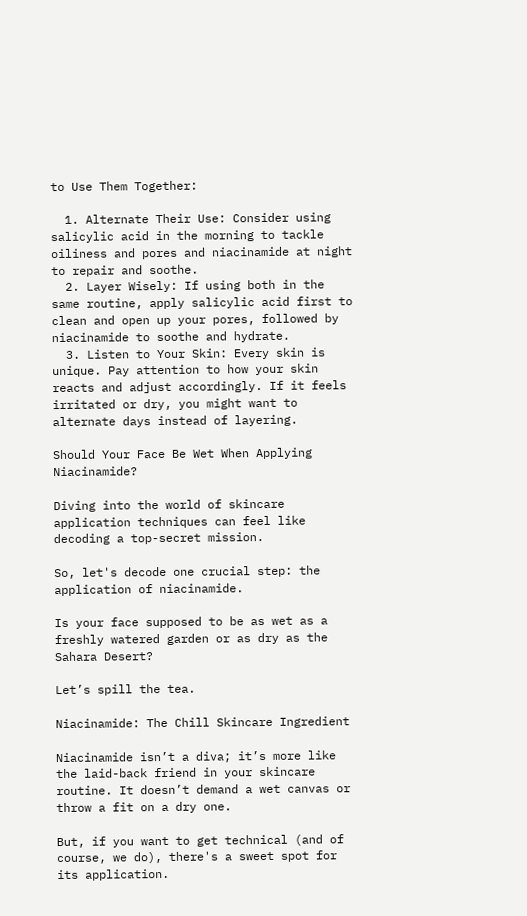to Use Them Together:

  1. Alternate Their Use: Consider using salicylic acid in the morning to tackle oiliness and pores and niacinamide at night to repair and soothe.
  2. Layer Wisely: If using both in the same routine, apply salicylic acid first to clean and open up your pores, followed by niacinamide to soothe and hydrate.
  3. Listen to Your Skin: Every skin is unique. Pay attention to how your skin reacts and adjust accordingly. If it feels irritated or dry, you might want to alternate days instead of layering.

Should Your Face Be Wet When Applying Niacinamide?

Diving into the world of skincare application techniques can feel like decoding a top-secret mission.

So, let's decode one crucial step: the application of niacinamide.

Is your face supposed to be as wet as a freshly watered garden or as dry as the Sahara Desert?

Let’s spill the tea.

Niacinamide: The Chill Skincare Ingredient

Niacinamide isn’t a diva; it’s more like the laid-back friend in your skincare routine. It doesn’t demand a wet canvas or throw a fit on a dry one.

But, if you want to get technical (and of course, we do), there's a sweet spot for its application.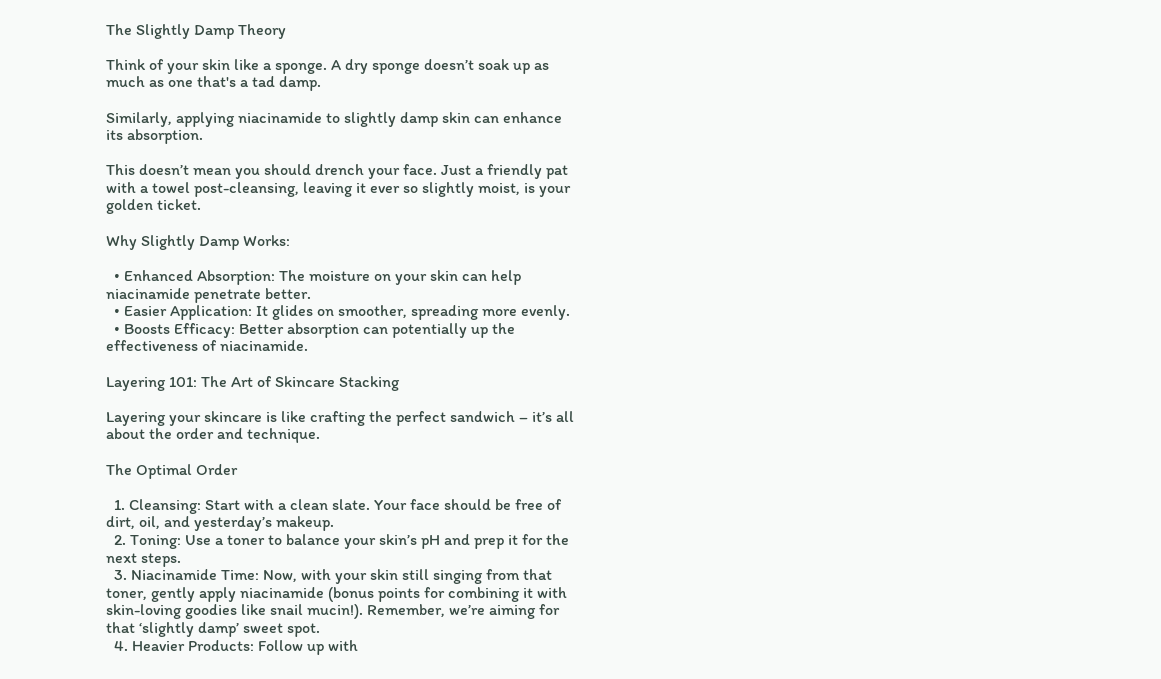The Slightly Damp Theory

Think of your skin like a sponge. A dry sponge doesn’t soak up as much as one that's a tad damp.

Similarly, applying niacinamide to slightly damp skin can enhance its absorption.

This doesn’t mean you should drench your face. Just a friendly pat with a towel post-cleansing, leaving it ever so slightly moist, is your golden ticket.

Why Slightly Damp Works:

  • Enhanced Absorption: The moisture on your skin can help niacinamide penetrate better.
  • Easier Application: It glides on smoother, spreading more evenly.
  • Boosts Efficacy: Better absorption can potentially up the effectiveness of niacinamide.

Layering 101: The Art of Skincare Stacking

Layering your skincare is like crafting the perfect sandwich – it’s all about the order and technique.

The Optimal Order

  1. Cleansing: Start with a clean slate. Your face should be free of dirt, oil, and yesterday’s makeup.
  2. Toning: Use a toner to balance your skin’s pH and prep it for the next steps.
  3. Niacinamide Time: Now, with your skin still singing from that toner, gently apply niacinamide (bonus points for combining it with skin-loving goodies like snail mucin!). Remember, we’re aiming for that ‘slightly damp’ sweet spot.
  4. Heavier Products: Follow up with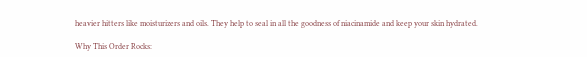heavier hitters like moisturizers and oils. They help to seal in all the goodness of niacinamide and keep your skin hydrated.

Why This Order Rocks: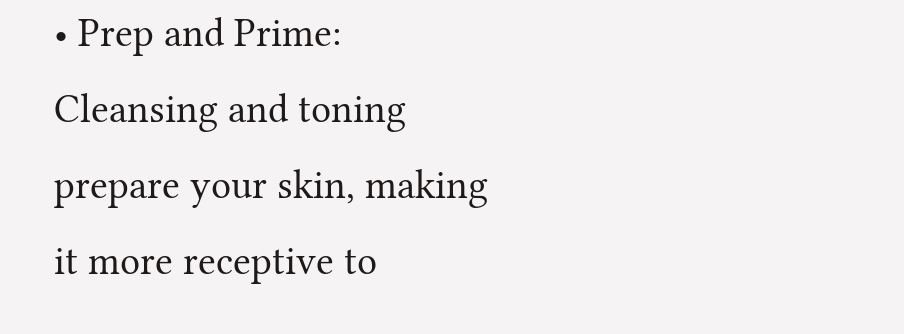• Prep and Prime: Cleansing and toning prepare your skin, making it more receptive to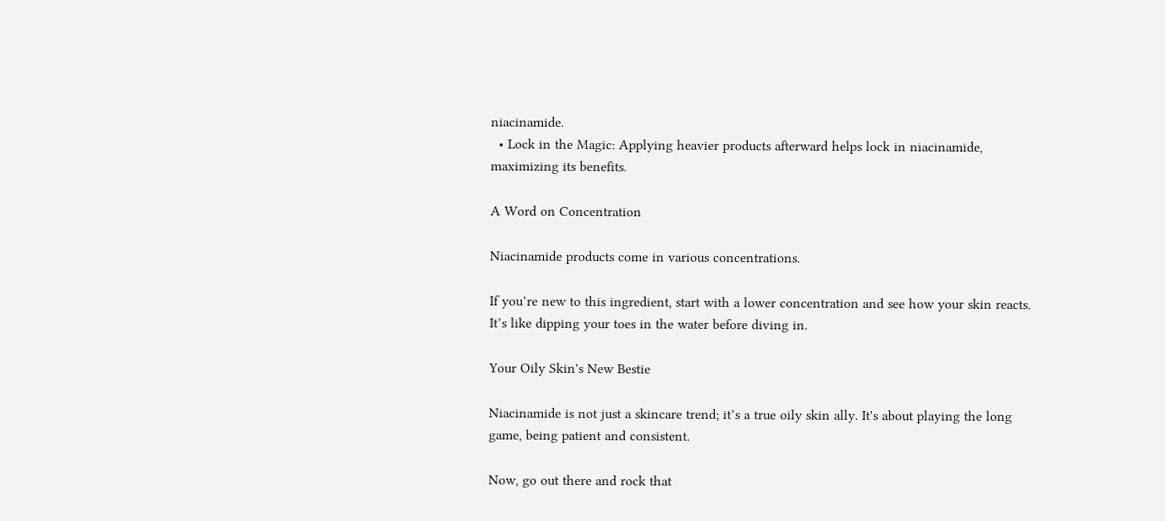niacinamide.
  • Lock in the Magic: Applying heavier products afterward helps lock in niacinamide, maximizing its benefits.

A Word on Concentration

Niacinamide products come in various concentrations.

If you’re new to this ingredient, start with a lower concentration and see how your skin reacts. It’s like dipping your toes in the water before diving in.

Your Oily Skin's New Bestie

Niacinamide is not just a skincare trend; it’s a true oily skin ally. It's about playing the long game, being patient and consistent.

Now, go out there and rock that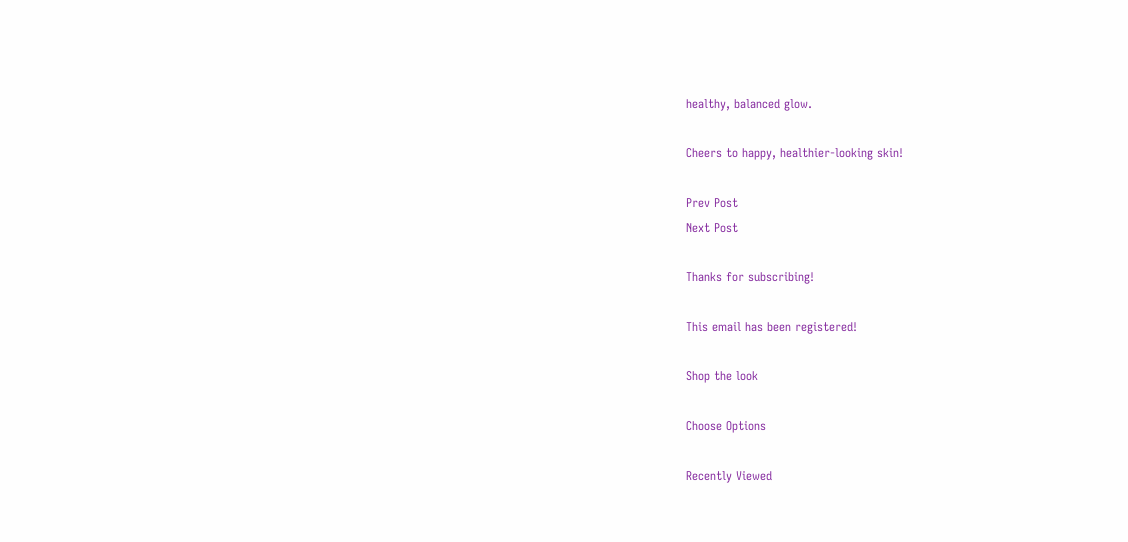healthy, balanced glow.

Cheers to happy, healthier-looking skin!

Prev Post
Next Post

Thanks for subscribing!

This email has been registered!

Shop the look

Choose Options

Recently Viewed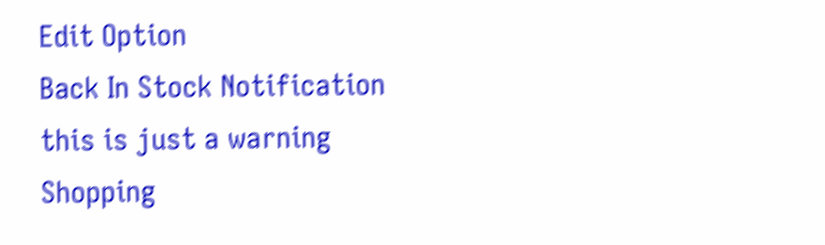Edit Option
Back In Stock Notification
this is just a warning
Shopping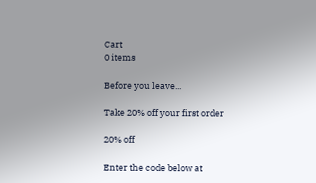Cart
0 items

Before you leave...

Take 20% off your first order

20% off

Enter the code below at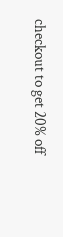checkout to get 20% off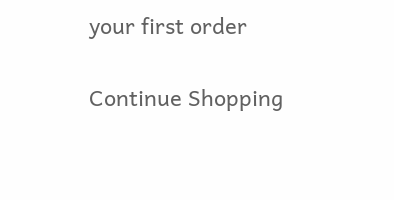your first order


Continue Shopping